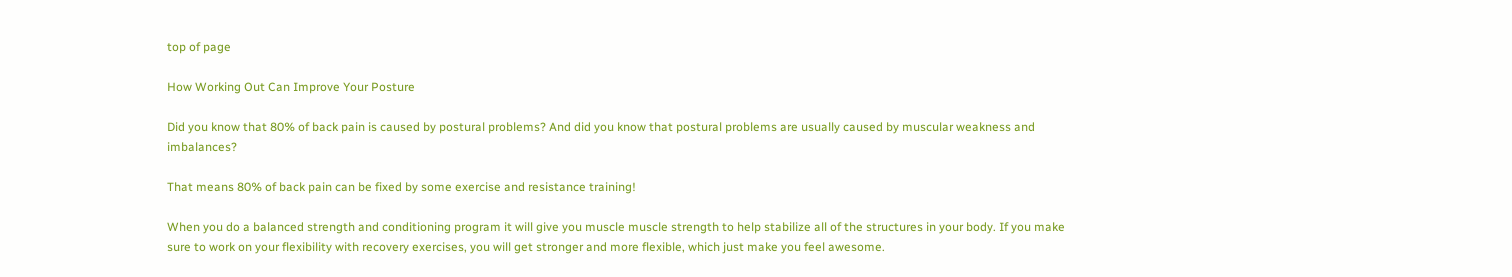top of page

How Working Out Can Improve Your Posture

Did you know that 80% of back pain is caused by postural problems? And did you know that postural problems are usually caused by muscular weakness and imbalances?

That means 80% of back pain can be fixed by some exercise and resistance training!

When you do a balanced strength and conditioning program it will give you muscle muscle strength to help stabilize all of the structures in your body. If you make sure to work on your flexibility with recovery exercises, you will get stronger and more flexible, which just make you feel awesome.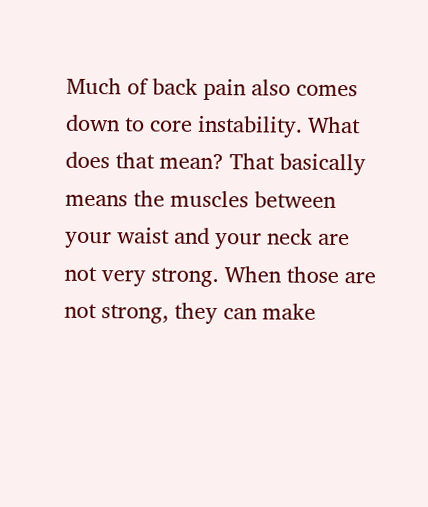Much of back pain also comes down to core instability. What does that mean? That basically means the muscles between your waist and your neck are not very strong. When those are not strong, they can make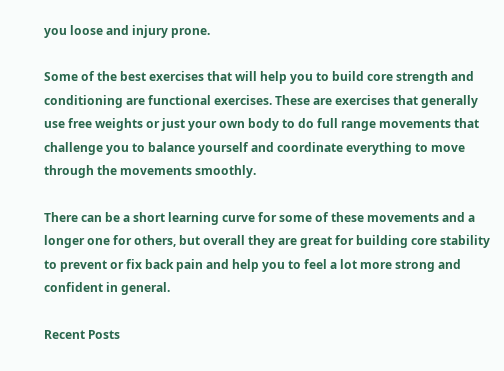you loose and injury prone.

Some of the best exercises that will help you to build core strength and conditioning are functional exercises. These are exercises that generally use free weights or just your own body to do full range movements that challenge you to balance yourself and coordinate everything to move through the movements smoothly.

There can be a short learning curve for some of these movements and a longer one for others, but overall they are great for building core stability to prevent or fix back pain and help you to feel a lot more strong and confident in general.

Recent Posts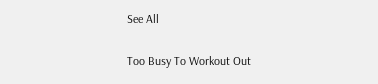See All

Too Busy To Workout Out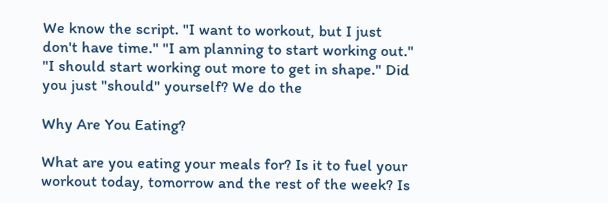We know the script. "I want to workout, but I just don't have time." "I am planning to start working out." "I should start working out more to get in shape." Did you just "should" yourself? We do the

Why Are You Eating?

What are you eating your meals for? Is it to fuel your workout today, tomorrow and the rest of the week? Is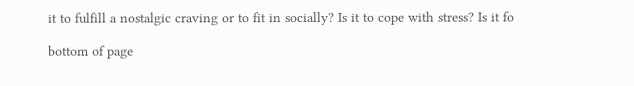it to fulfill a nostalgic craving or to fit in socially? Is it to cope with stress? Is it fo

bottom of page